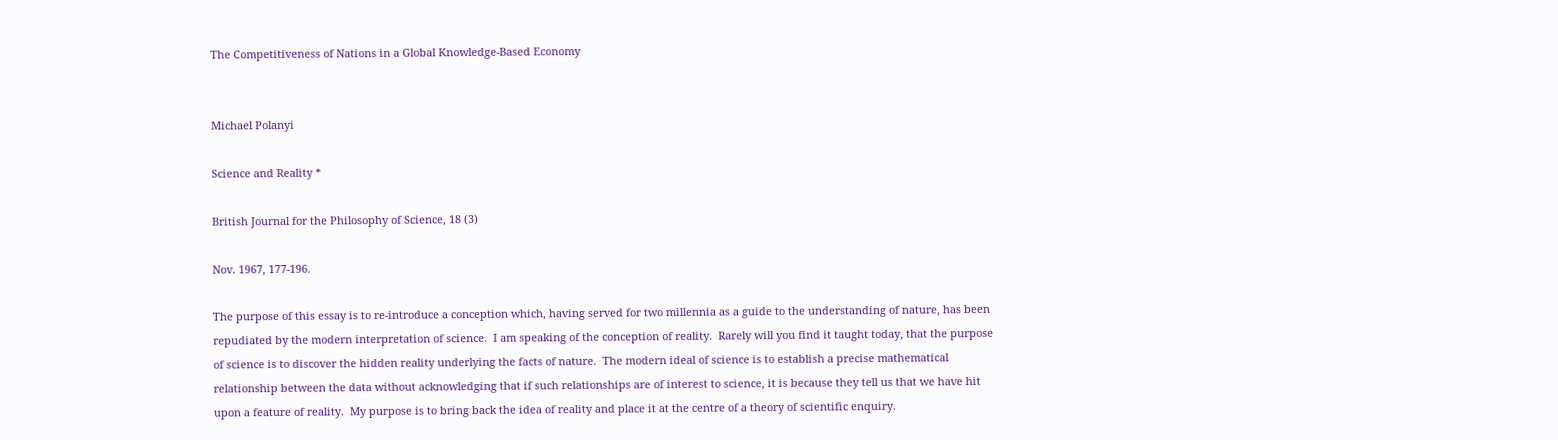The Competitiveness of Nations in a Global Knowledge-Based Economy


Michael Polanyi

Science and Reality *

British Journal for the Philosophy of Science, 18 (3)

Nov. 1967, 177-196.

The purpose of this essay is to re-introduce a conception which, having served for two millennia as a guide to the understanding of nature, has been repudiated by the modern interpretation of science.  I am speaking of the conception of reality.  Rarely will you find it taught today, that the purpose of science is to discover the hidden reality underlying the facts of nature.  The modern ideal of science is to establish a precise mathematical relationship between the data without acknowledging that if such relationships are of interest to science, it is because they tell us that we have hit upon a feature of reality.  My purpose is to bring back the idea of reality and place it at the centre of a theory of scientific enquiry.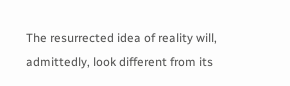The resurrected idea of reality will, admittedly, look different from its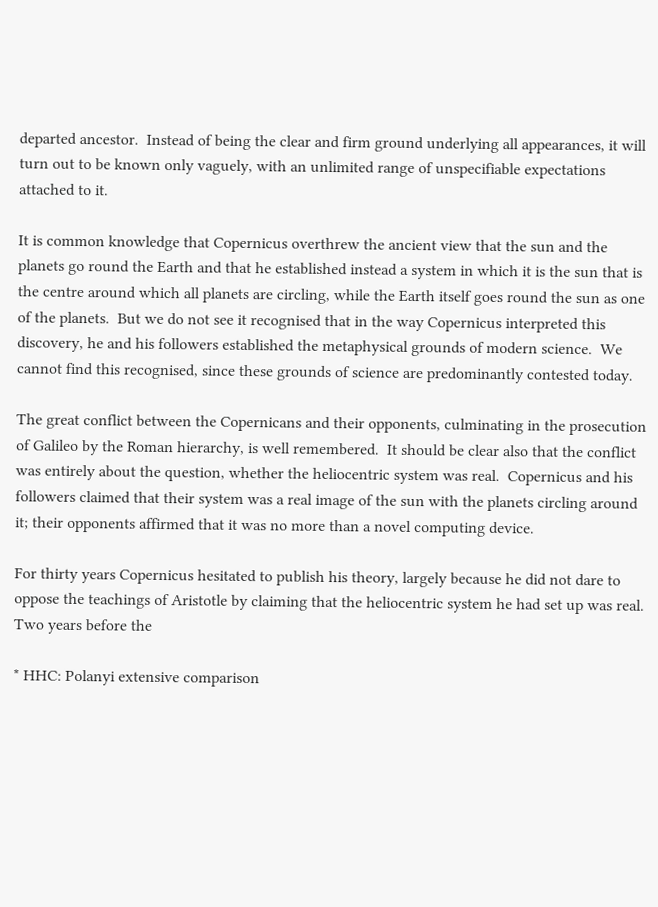departed ancestor.  Instead of being the clear and firm ground underlying all appearances, it will turn out to be known only vaguely, with an unlimited range of unspecifiable expectations attached to it.

It is common knowledge that Copernicus overthrew the ancient view that the sun and the planets go round the Earth and that he established instead a system in which it is the sun that is the centre around which all planets are circling, while the Earth itself goes round the sun as one of the planets.  But we do not see it recognised that in the way Copernicus interpreted this discovery, he and his followers established the metaphysical grounds of modern science.  We cannot find this recognised, since these grounds of science are predominantly contested today.

The great conflict between the Copernicans and their opponents, culminating in the prosecution of Galileo by the Roman hierarchy, is well remembered.  It should be clear also that the conflict was entirely about the question, whether the heliocentric system was real.  Copernicus and his followers claimed that their system was a real image of the sun with the planets circling around it; their opponents affirmed that it was no more than a novel computing device.

For thirty years Copernicus hesitated to publish his theory, largely because he did not dare to oppose the teachings of Aristotle by claiming that the heliocentric system he had set up was real. Two years before the

* HHC: Polanyi extensive comparison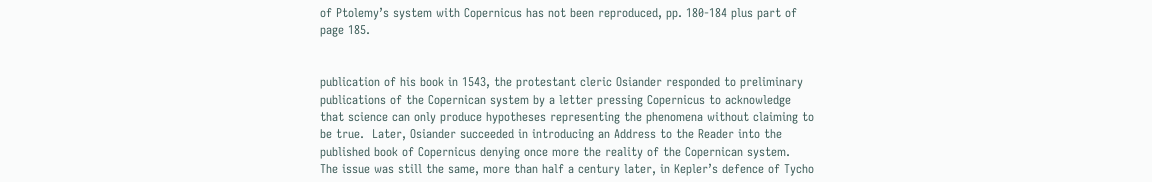of Ptolemy’s system with Copernicus has not been reproduced, pp. 180-184 plus part of page 185.


publication of his book in 1543, the protestant cleric Osiander responded to preliminary publications of the Copernican system by a letter pressing Copernicus to acknowledge that science can only produce hypotheses representing the phenomena without claiming to be true.  Later, Osiander succeeded in introducing an Address to the Reader into the published book of Copernicus denying once more the reality of the Copernican system.  The issue was still the same, more than half a century later, in Kepler’s defence of Tycho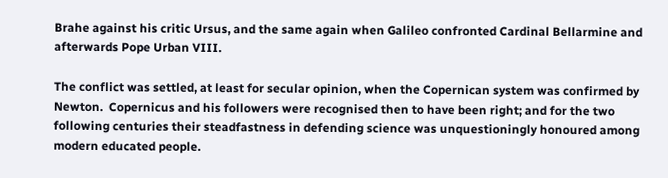Brahe against his critic Ursus, and the same again when Galileo confronted Cardinal Bellarmine and afterwards Pope Urban VIII.

The conflict was settled, at least for secular opinion, when the Copernican system was confirmed by Newton.  Copernicus and his followers were recognised then to have been right; and for the two following centuries their steadfastness in defending science was unquestioningly honoured among modern educated people.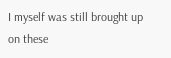I myself was still brought up on these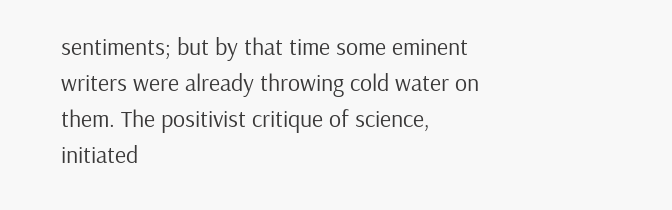sentiments; but by that time some eminent writers were already throwing cold water on them. The positivist critique of science, initiated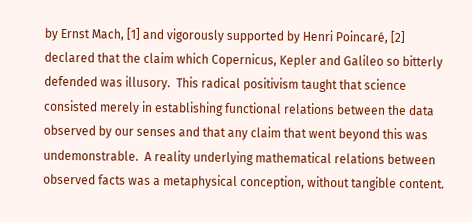by Ernst Mach, [1] and vigorously supported by Henri Poincaré, [2] declared that the claim which Copernicus, Kepler and Galileo so bitterly defended was illusory.  This radical positivism taught that science consisted merely in establishing functional relations between the data observed by our senses and that any claim that went beyond this was undemonstrable.  A reality underlying mathematical relations between observed facts was a metaphysical conception, without tangible content.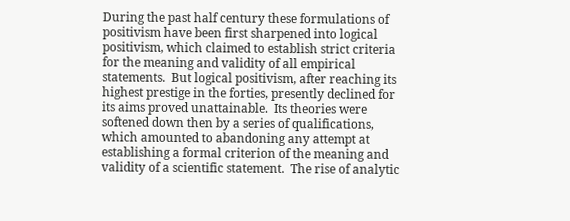During the past half century these formulations of positivism have been first sharpened into logical positivism, which claimed to establish strict criteria for the meaning and validity of all empirical statements.  But logical positivism, after reaching its highest prestige in the forties, presently declined for its aims proved unattainable.  Its theories were softened down then by a series of qualifications, which amounted to abandoning any attempt at establishing a formal criterion of the meaning and validity of a scientific statement.  The rise of analytic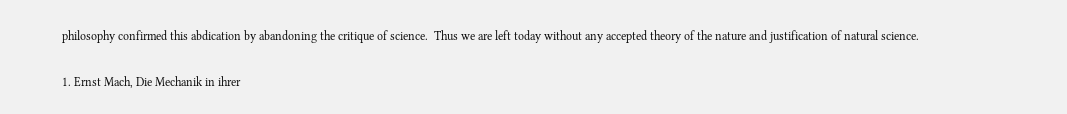philosophy confirmed this abdication by abandoning the critique of science.  Thus we are left today without any accepted theory of the nature and justification of natural science.

1. Ernst Mach, Die Mechanik in ihrer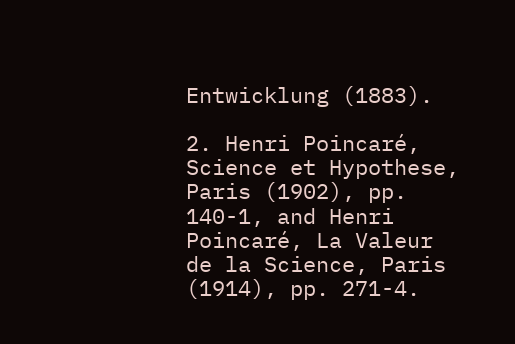Entwicklung (1883).

2. Henri Poincaré, Science et Hypothese, Paris (1902), pp. 140-1, and Henri Poincaré, La Valeur de la Science, Paris (1914), pp. 271-4.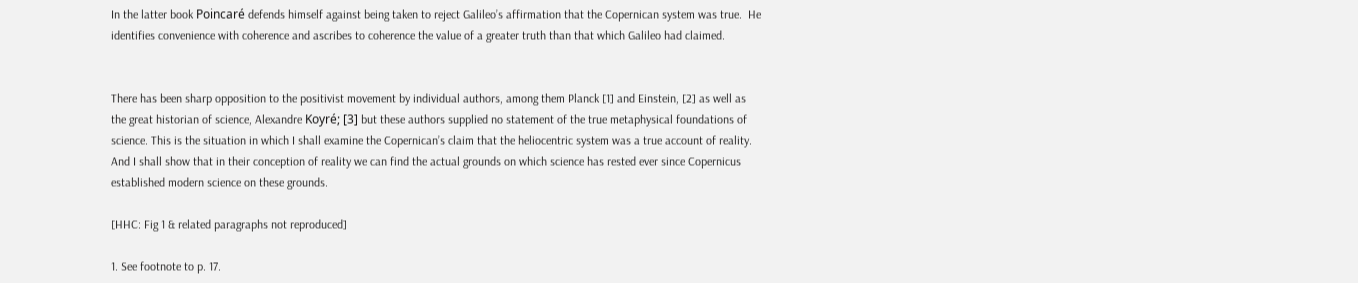In the latter book Poincaré defends himself against being taken to reject Galileo’s affirmation that the Copernican system was true.  He identifies convenience with coherence and ascribes to coherence the value of a greater truth than that which Galileo had claimed.


There has been sharp opposition to the positivist movement by individual authors, among them Planck [1] and Einstein, [2] as well as the great historian of science, Alexandre Koyré; [3] but these authors supplied no statement of the true metaphysical foundations of science. This is the situation in which I shall examine the Copernican’s claim that the heliocentric system was a true account of reality. And I shall show that in their conception of reality we can find the actual grounds on which science has rested ever since Copernicus established modern science on these grounds.

[HHC: Fig 1 & related paragraphs not reproduced]

1. See footnote to p. 17.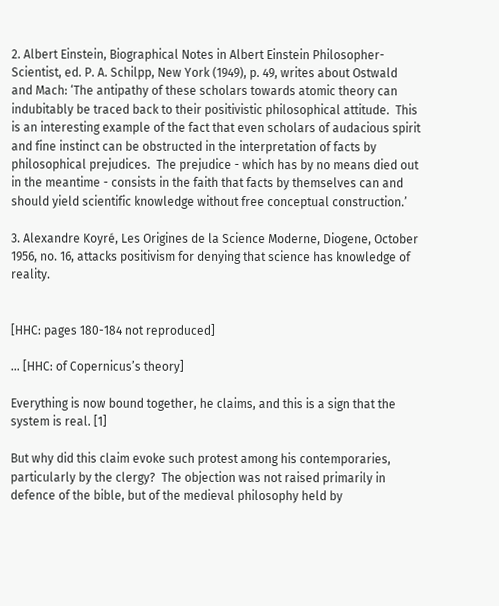2. Albert Einstein, Biographical Notes in Albert Einstein Philosopher-Scientist, ed. P. A. Schilpp, New York (1949), p. 49, writes about Ostwald and Mach: ‘The antipathy of these scholars towards atomic theory can indubitably be traced back to their positivistic philosophical attitude.  This is an interesting example of the fact that even scholars of audacious spirit and fine instinct can be obstructed in the interpretation of facts by philosophical prejudices.  The prejudice - which has by no means died out in the meantime - consists in the faith that facts by themselves can and should yield scientific knowledge without free conceptual construction.’

3. Alexandre Koyré, Les Origines de la Science Moderne, Diogene, October 1956, no. 16, attacks positivism for denying that science has knowledge of reality.


[HHC: pages 180-184 not reproduced]

… [HHC: of Copernicus’s theory]

Everything is now bound together, he claims, and this is a sign that the system is real. [1]

But why did this claim evoke such protest among his contemporaries, particularly by the clergy?  The objection was not raised primarily in defence of the bible, but of the medieval philosophy held by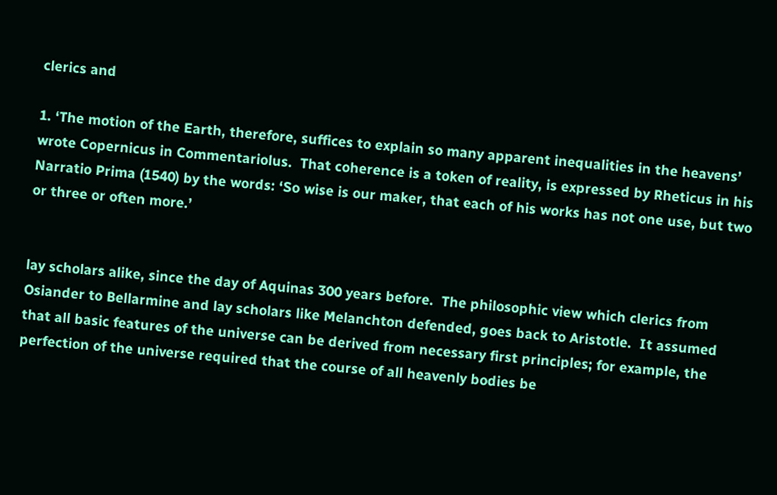clerics and

1. ‘The motion of the Earth, therefore, suffices to explain so many apparent inequalities in the heavens’ wrote Copernicus in Commentariolus.  That coherence is a token of reality, is expressed by Rheticus in his Narratio Prima (1540) by the words: ‘So wise is our maker, that each of his works has not one use, but two or three or often more.’


lay scholars alike, since the day of Aquinas 300 years before.  The philosophic view which clerics from Osiander to Bellarmine and lay scholars like Melanchton defended, goes back to Aristotle.  It assumed that all basic features of the universe can be derived from necessary first principles; for example, the perfection of the universe required that the course of all heavenly bodies be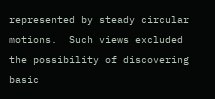represented by steady circular motions.  Such views excluded the possibility of discovering basic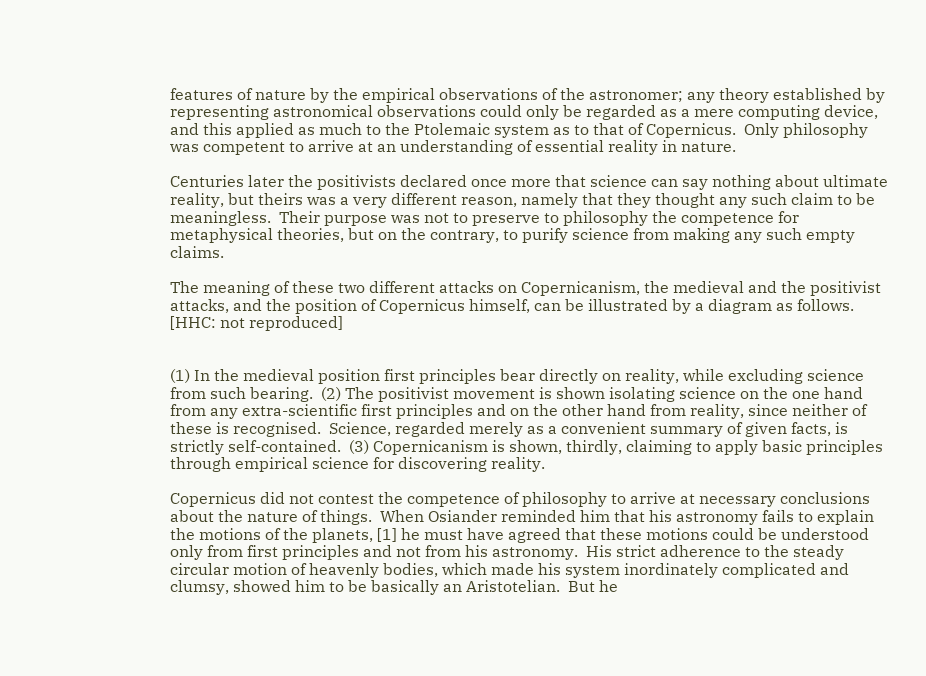features of nature by the empirical observations of the astronomer; any theory established by representing astronomical observations could only be regarded as a mere computing device, and this applied as much to the Ptolemaic system as to that of Copernicus.  Only philosophy was competent to arrive at an understanding of essential reality in nature.

Centuries later the positivists declared once more that science can say nothing about ultimate reality, but theirs was a very different reason, namely that they thought any such claim to be meaningless.  Their purpose was not to preserve to philosophy the competence for metaphysical theories, but on the contrary, to purify science from making any such empty claims.

The meaning of these two different attacks on Copernicanism, the medieval and the positivist attacks, and the position of Copernicus himself, can be illustrated by a diagram as follows. [HHC: not reproduced]


(1) In the medieval position first principles bear directly on reality, while excluding science from such bearing.  (2) The positivist movement is shown isolating science on the one hand from any extra-scientific first principles and on the other hand from reality, since neither of these is recognised.  Science, regarded merely as a convenient summary of given facts, is strictly self-contained.  (3) Copernicanism is shown, thirdly, claiming to apply basic principles through empirical science for discovering reality.

Copernicus did not contest the competence of philosophy to arrive at necessary conclusions about the nature of things.  When Osiander reminded him that his astronomy fails to explain the motions of the planets, [1] he must have agreed that these motions could be understood only from first principles and not from his astronomy.  His strict adherence to the steady circular motion of heavenly bodies, which made his system inordinately complicated and clumsy, showed him to be basically an Aristotelian.  But he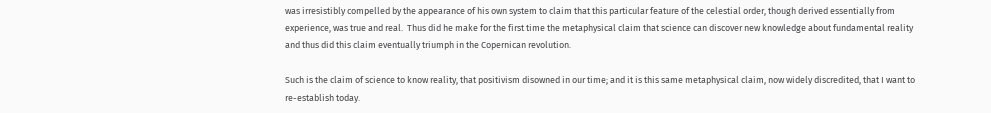was irresistibly compelled by the appearance of his own system to claim that this particular feature of the celestial order, though derived essentially from experience, was true and real.  Thus did he make for the first time the metaphysical claim that science can discover new knowledge about fundamental reality and thus did this claim eventually triumph in the Copernican revolution.

Such is the claim of science to know reality, that positivism disowned in our time; and it is this same metaphysical claim, now widely discredited, that I want to re-establish today.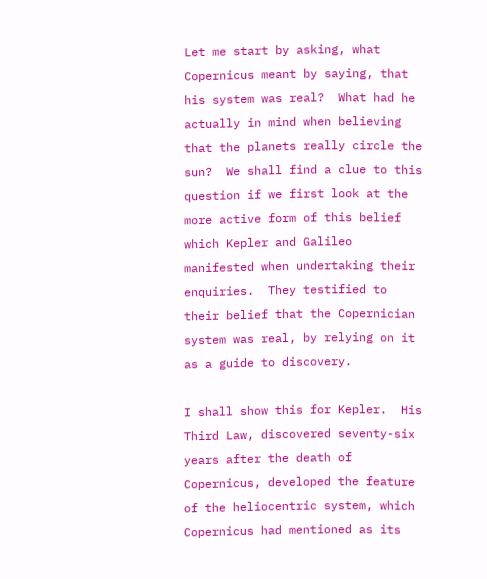Let me start by asking, what Copernicus meant by saying, that his system was real?  What had he actually in mind when believing that the planets really circle the sun?  We shall find a clue to this question if we first look at the more active form of this belief which Kepler and Galileo manifested when undertaking their enquiries.  They testified to their belief that the Copernician system was real, by relying on it as a guide to discovery.

I shall show this for Kepler.  His Third Law, discovered seventy-six years after the death of Copernicus, developed the feature of the heliocentric system, which Copernicus had mentioned as its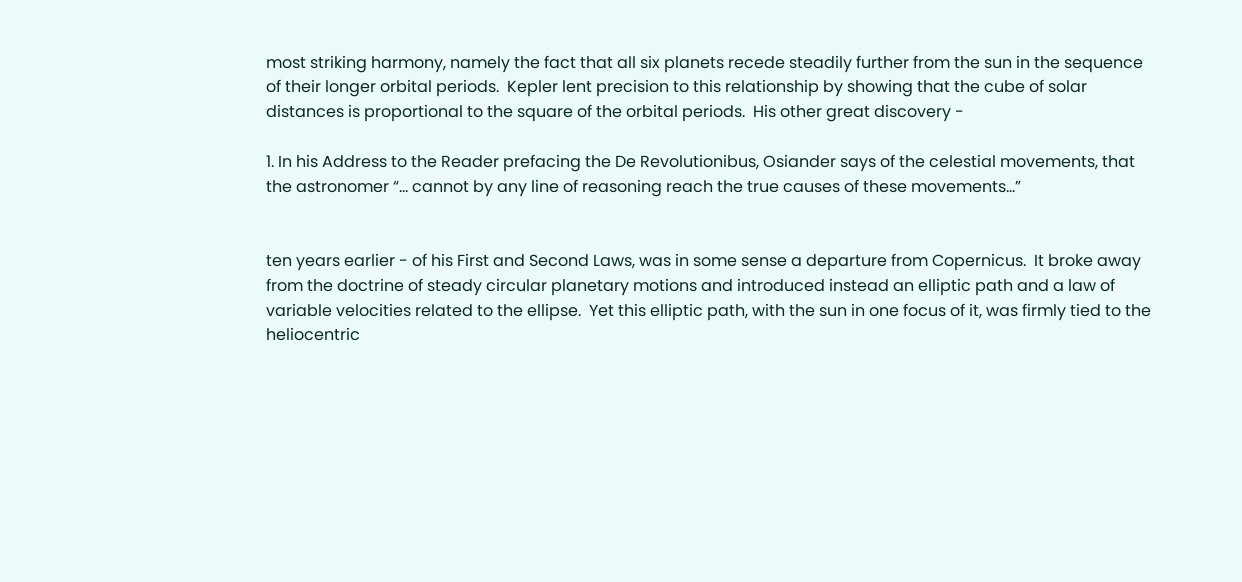most striking harmony, namely the fact that all six planets recede steadily further from the sun in the sequence of their longer orbital periods.  Kepler lent precision to this relationship by showing that the cube of solar distances is proportional to the square of the orbital periods.  His other great discovery -

1. In his Address to the Reader prefacing the De Revolutionibus, Osiander says of the celestial movements, that the astronomer “… cannot by any line of reasoning reach the true causes of these movements…”


ten years earlier - of his First and Second Laws, was in some sense a departure from Copernicus.  It broke away from the doctrine of steady circular planetary motions and introduced instead an elliptic path and a law of variable velocities related to the ellipse.  Yet this elliptic path, with the sun in one focus of it, was firmly tied to the heliocentric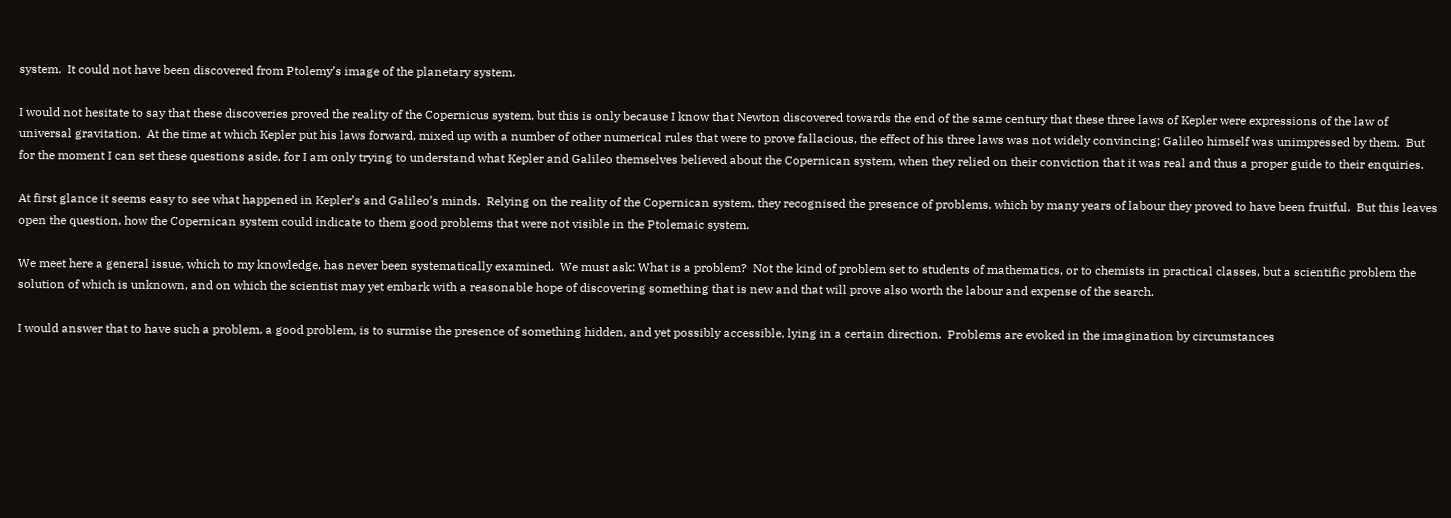system.  It could not have been discovered from Ptolemy’s image of the planetary system.

I would not hesitate to say that these discoveries proved the reality of the Copernicus system, but this is only because I know that Newton discovered towards the end of the same century that these three laws of Kepler were expressions of the law of universal gravitation.  At the time at which Kepler put his laws forward, mixed up with a number of other numerical rules that were to prove fallacious, the effect of his three laws was not widely convincing; Galileo himself was unimpressed by them.  But for the moment I can set these questions aside, for I am only trying to understand what Kepler and Galileo themselves believed about the Copernican system, when they relied on their conviction that it was real and thus a proper guide to their enquiries.

At first glance it seems easy to see what happened in Kepler’s and Galileo’s minds.  Relying on the reality of the Copernican system, they recognised the presence of problems, which by many years of labour they proved to have been fruitful.  But this leaves open the question, how the Copernican system could indicate to them good problems that were not visible in the Ptolemaic system.

We meet here a general issue, which to my knowledge, has never been systematically examined.  We must ask: What is a problem?  Not the kind of problem set to students of mathematics, or to chemists in practical classes, but a scientific problem the solution of which is unknown, and on which the scientist may yet embark with a reasonable hope of discovering something that is new and that will prove also worth the labour and expense of the search.

I would answer that to have such a problem, a good problem, is to surmise the presence of something hidden, and yet possibly accessible, lying in a certain direction.  Problems are evoked in the imagination by circumstances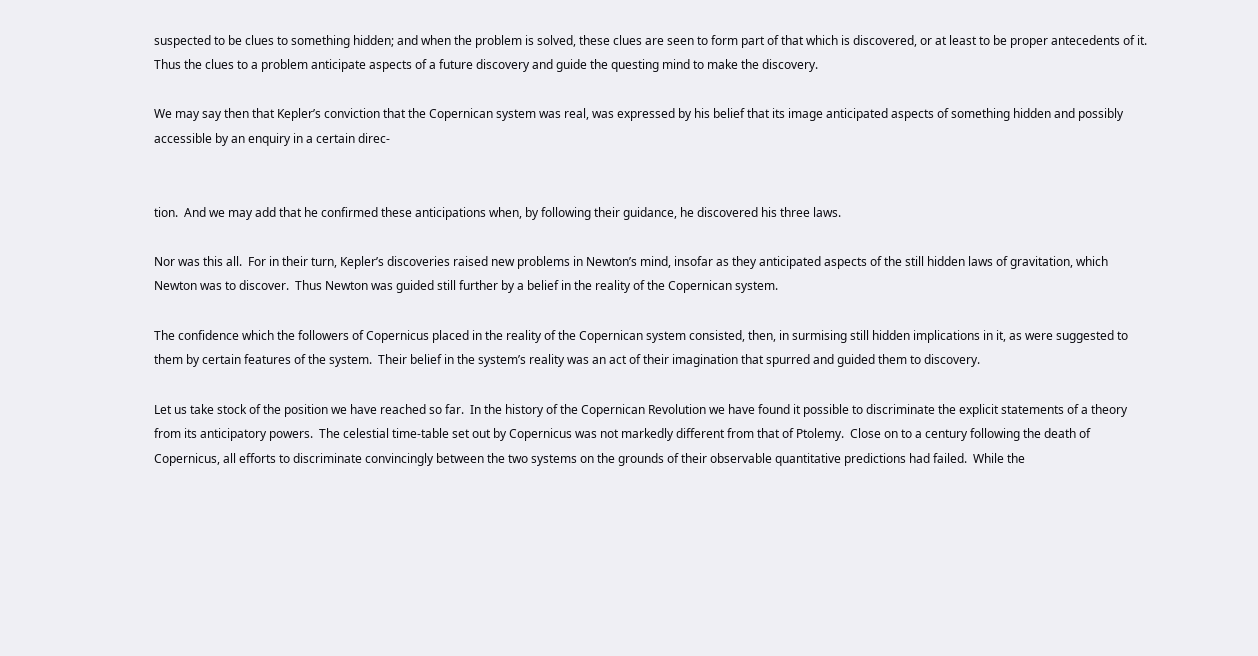suspected to be clues to something hidden; and when the problem is solved, these clues are seen to form part of that which is discovered, or at least to be proper antecedents of it.  Thus the clues to a problem anticipate aspects of a future discovery and guide the questing mind to make the discovery.

We may say then that Kepler’s conviction that the Copernican system was real, was expressed by his belief that its image anticipated aspects of something hidden and possibly accessible by an enquiry in a certain direc-


tion.  And we may add that he confirmed these anticipations when, by following their guidance, he discovered his three laws.

Nor was this all.  For in their turn, Kepler’s discoveries raised new problems in Newton’s mind, insofar as they anticipated aspects of the still hidden laws of gravitation, which Newton was to discover.  Thus Newton was guided still further by a belief in the reality of the Copernican system.

The confidence which the followers of Copernicus placed in the reality of the Copernican system consisted, then, in surmising still hidden implications in it, as were suggested to them by certain features of the system.  Their belief in the system’s reality was an act of their imagination that spurred and guided them to discovery.

Let us take stock of the position we have reached so far.  In the history of the Copernican Revolution we have found it possible to discriminate the explicit statements of a theory from its anticipatory powers.  The celestial time-table set out by Copernicus was not markedly different from that of Ptolemy.  Close on to a century following the death of Copernicus, all efforts to discriminate convincingly between the two systems on the grounds of their observable quantitative predictions had failed.  While the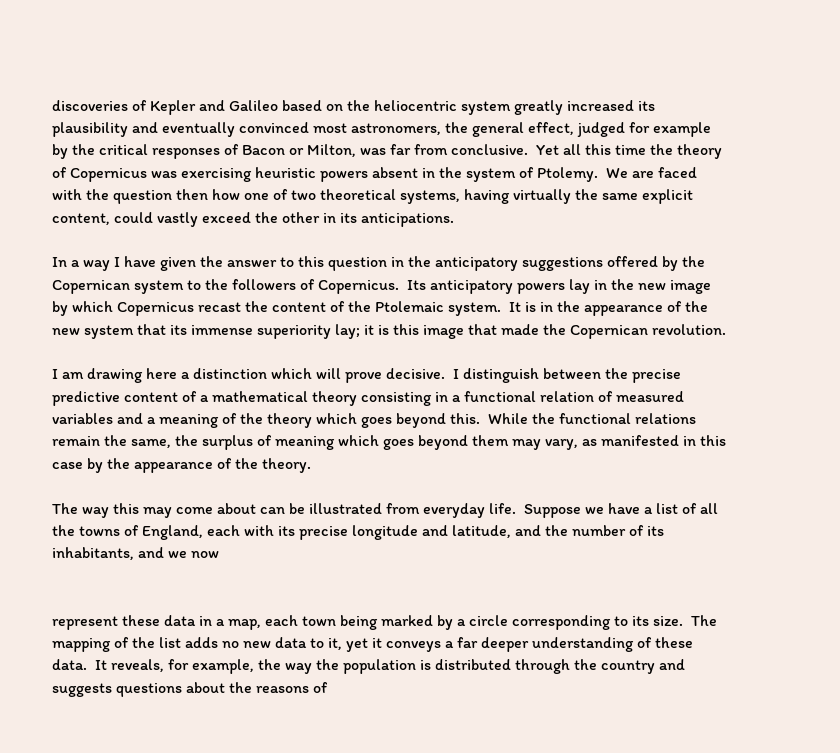discoveries of Kepler and Galileo based on the heliocentric system greatly increased its plausibility and eventually convinced most astronomers, the general effect, judged for example by the critical responses of Bacon or Milton, was far from conclusive.  Yet all this time the theory of Copernicus was exercising heuristic powers absent in the system of Ptolemy.  We are faced with the question then how one of two theoretical systems, having virtually the same explicit content, could vastly exceed the other in its anticipations.

In a way I have given the answer to this question in the anticipatory suggestions offered by the Copernican system to the followers of Copernicus.  Its anticipatory powers lay in the new image by which Copernicus recast the content of the Ptolemaic system.  It is in the appearance of the new system that its immense superiority lay; it is this image that made the Copernican revolution.

I am drawing here a distinction which will prove decisive.  I distinguish between the precise predictive content of a mathematical theory consisting in a functional relation of measured variables and a meaning of the theory which goes beyond this.  While the functional relations remain the same, the surplus of meaning which goes beyond them may vary, as manifested in this case by the appearance of the theory.

The way this may come about can be illustrated from everyday life.  Suppose we have a list of all the towns of England, each with its precise longitude and latitude, and the number of its inhabitants, and we now


represent these data in a map, each town being marked by a circle corresponding to its size.  The mapping of the list adds no new data to it, yet it conveys a far deeper understanding of these data.  It reveals, for example, the way the population is distributed through the country and suggests questions about the reasons of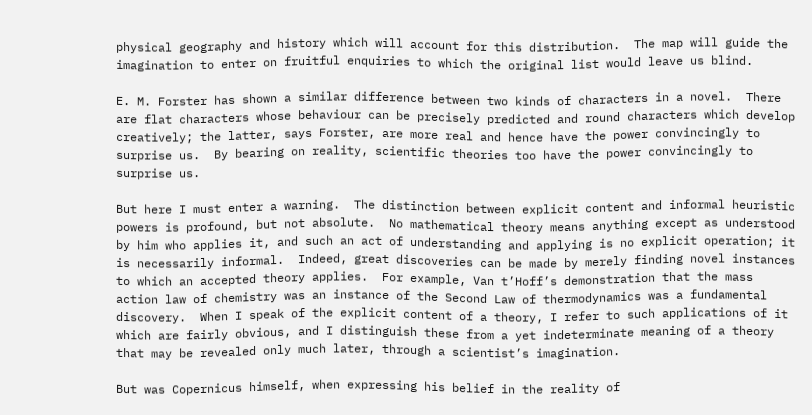physical geography and history which will account for this distribution.  The map will guide the imagination to enter on fruitful enquiries to which the original list would leave us blind.

E. M. Forster has shown a similar difference between two kinds of characters in a novel.  There are flat characters whose behaviour can be precisely predicted and round characters which develop creatively; the latter, says Forster, are more real and hence have the power convincingly to surprise us.  By bearing on reality, scientific theories too have the power convincingly to surprise us.

But here I must enter a warning.  The distinction between explicit content and informal heuristic powers is profound, but not absolute.  No mathematical theory means anything except as understood by him who applies it, and such an act of understanding and applying is no explicit operation; it is necessarily informal.  Indeed, great discoveries can be made by merely finding novel instances to which an accepted theory applies.  For example, Van t’Hoff’s demonstration that the mass action law of chemistry was an instance of the Second Law of thermodynamics was a fundamental discovery.  When I speak of the explicit content of a theory, I refer to such applications of it which are fairly obvious, and I distinguish these from a yet indeterminate meaning of a theory that may be revealed only much later, through a scientist’s imagination.

But was Copernicus himself, when expressing his belief in the reality of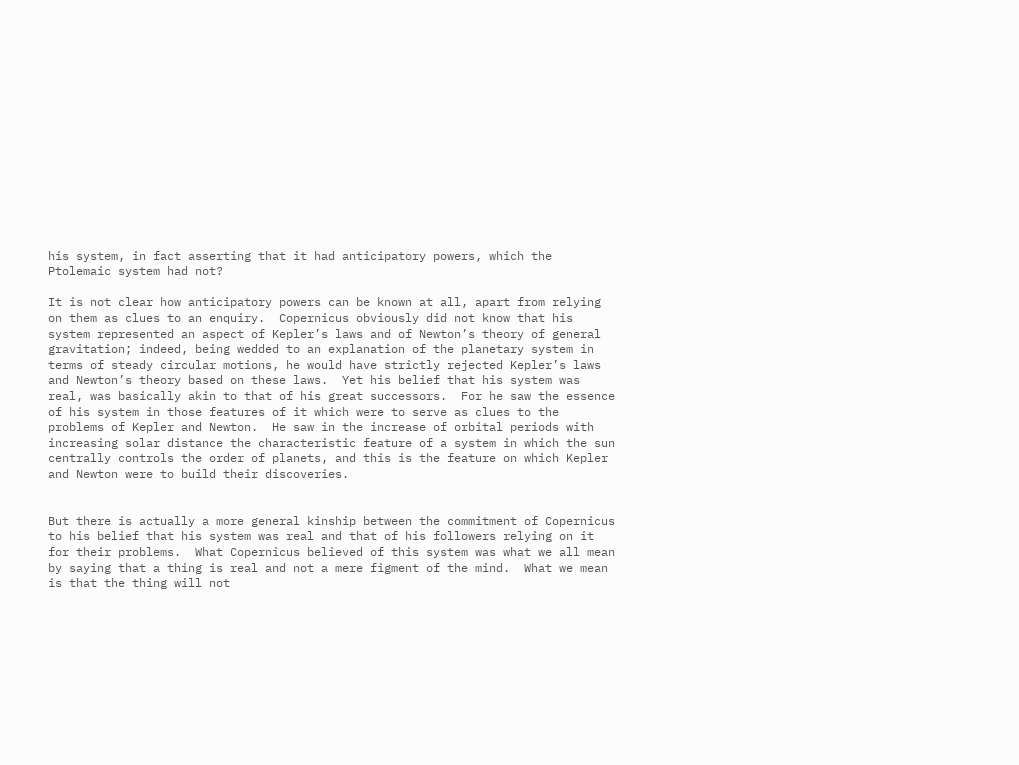his system, in fact asserting that it had anticipatory powers, which the Ptolemaic system had not?

It is not clear how anticipatory powers can be known at all, apart from relying on them as clues to an enquiry.  Copernicus obviously did not know that his system represented an aspect of Kepler’s laws and of Newton’s theory of general gravitation; indeed, being wedded to an explanation of the planetary system in terms of steady circular motions, he would have strictly rejected Kepler’s laws and Newton’s theory based on these laws.  Yet his belief that his system was real, was basically akin to that of his great successors.  For he saw the essence of his system in those features of it which were to serve as clues to the problems of Kepler and Newton.  He saw in the increase of orbital periods with increasing solar distance the characteristic feature of a system in which the sun centrally controls the order of planets, and this is the feature on which Kepler and Newton were to build their discoveries.


But there is actually a more general kinship between the commitment of Copernicus to his belief that his system was real and that of his followers relying on it for their problems.  What Copernicus believed of this system was what we all mean by saying that a thing is real and not a mere figment of the mind.  What we mean is that the thing will not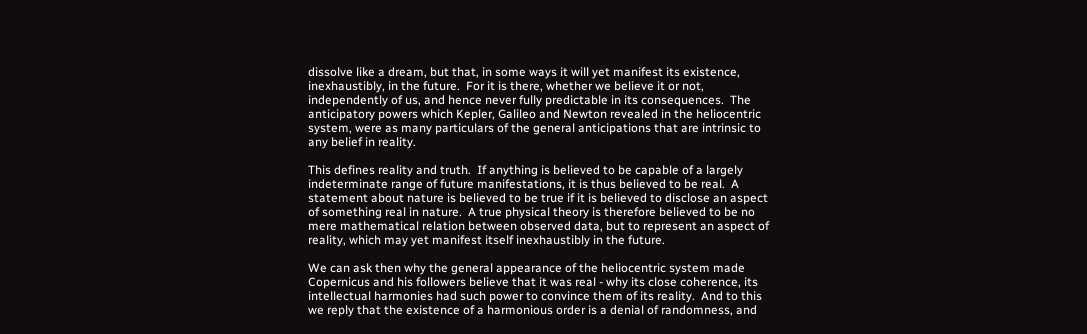dissolve like a dream, but that, in some ways it will yet manifest its existence, inexhaustibly, in the future.  For it is there, whether we believe it or not, independently of us, and hence never fully predictable in its consequences.  The anticipatory powers which Kepler, Galileo and Newton revealed in the heliocentric system, were as many particulars of the general anticipations that are intrinsic to any belief in reality.

This defines reality and truth.  If anything is believed to be capable of a largely indeterminate range of future manifestations, it is thus believed to be real.  A statement about nature is believed to be true if it is believed to disclose an aspect of something real in nature.  A true physical theory is therefore believed to be no mere mathematical relation between observed data, but to represent an aspect of reality, which may yet manifest itself inexhaustibly in the future.

We can ask then why the general appearance of the heliocentric system made Copernicus and his followers believe that it was real - why its close coherence, its intellectual harmonies had such power to convince them of its reality.  And to this we reply that the existence of a harmonious order is a denial of randomness, and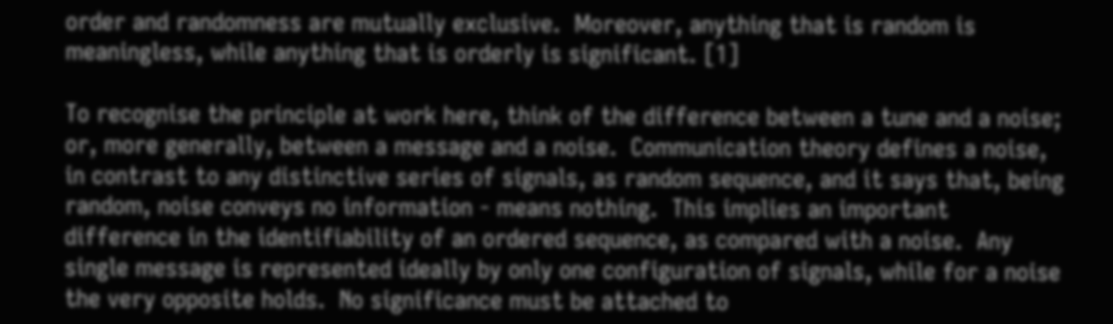order and randomness are mutually exclusive.  Moreover, anything that is random is meaningless, while anything that is orderly is significant. [1]

To recognise the principle at work here, think of the difference between a tune and a noise; or, more generally, between a message and a noise.  Communication theory defines a noise, in contrast to any distinctive series of signals, as random sequence, and it says that, being random, noise conveys no information - means nothing.  This implies an important difference in the identifiability of an ordered sequence, as compared with a noise.  Any single message is represented ideally by only one configuration of signals, while for a noise the very opposite holds.  No significance must be attached to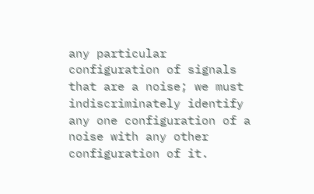any particular configuration of signals that are a noise; we must indiscriminately identify any one configuration of a noise with any other configuration of it.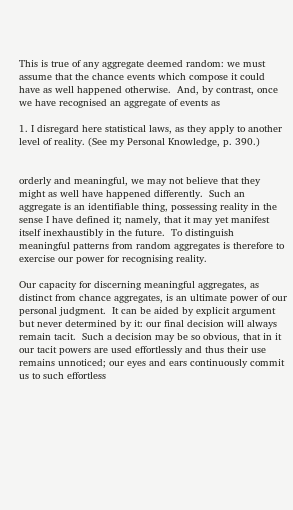This is true of any aggregate deemed random: we must assume that the chance events which compose it could have as well happened otherwise.  And, by contrast, once we have recognised an aggregate of events as

1. I disregard here statistical laws, as they apply to another level of reality. (See my Personal Knowledge, p. 390.)


orderly and meaningful, we may not believe that they might as well have happened differently.  Such an aggregate is an identifiable thing, possessing reality in the sense I have defined it; namely, that it may yet manifest itself inexhaustibly in the future.  To distinguish meaningful patterns from random aggregates is therefore to exercise our power for recognising reality.

Our capacity for discerning meaningful aggregates, as distinct from chance aggregates, is an ultimate power of our personal judgment.  It can be aided by explicit argument but never determined by it: our final decision will always remain tacit.  Such a decision may be so obvious, that in it our tacit powers are used effortlessly and thus their use remains unnoticed; our eyes and ears continuously commit us to such effortless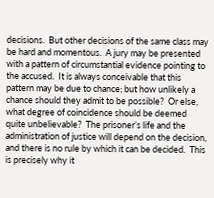decisions.  But other decisions of the same class may be hard and momentous.  A jury may be presented with a pattern of circumstantial evidence pointing to the accused.  It is always conceivable that this pattern may be due to chance; but how unlikely a chance should they admit to be possible?  Or else, what degree of coincidence should be deemed quite unbelievable?  The prisoner’s life and the administration of justice will depend on the decision, and there is no rule by which it can be decided.  This is precisely why it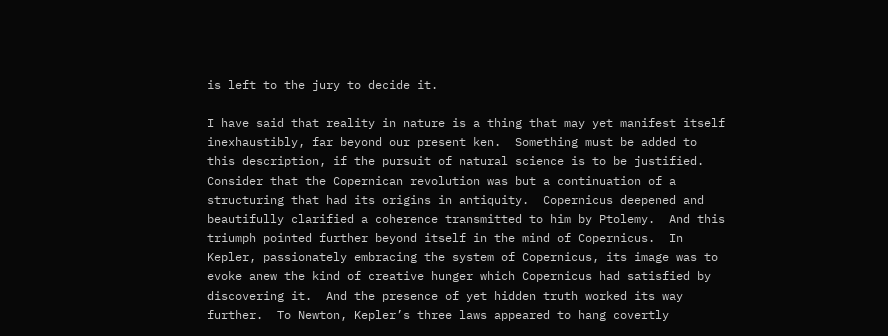is left to the jury to decide it.

I have said that reality in nature is a thing that may yet manifest itself inexhaustibly, far beyond our present ken.  Something must be added to this description, if the pursuit of natural science is to be justified.  Consider that the Copernican revolution was but a continuation of a structuring that had its origins in antiquity.  Copernicus deepened and beautifully clarified a coherence transmitted to him by Ptolemy.  And this triumph pointed further beyond itself in the mind of Copernicus.  In Kepler, passionately embracing the system of Copernicus, its image was to evoke anew the kind of creative hunger which Copernicus had satisfied by discovering it.  And the presence of yet hidden truth worked its way further.  To Newton, Kepler’s three laws appeared to hang covertly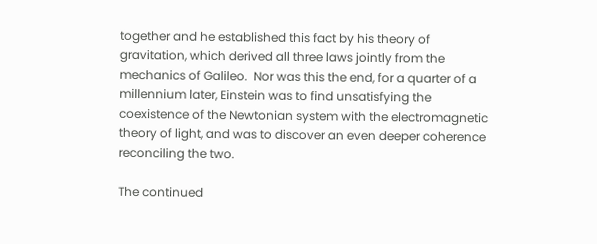together and he established this fact by his theory of gravitation, which derived all three laws jointly from the mechanics of Galileo.  Nor was this the end, for a quarter of a millennium later, Einstein was to find unsatisfying the coexistence of the Newtonian system with the electromagnetic theory of light, and was to discover an even deeper coherence reconciling the two.

The continued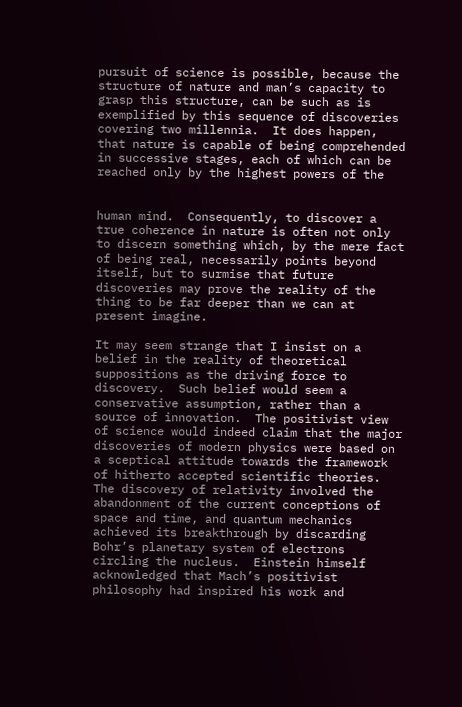pursuit of science is possible, because the structure of nature and man’s capacity to grasp this structure, can be such as is exemplified by this sequence of discoveries covering two millennia.  It does happen, that nature is capable of being comprehended in successive stages, each of which can be reached only by the highest powers of the


human mind.  Consequently, to discover a true coherence in nature is often not only to discern something which, by the mere fact of being real, necessarily points beyond itself, but to surmise that future discoveries may prove the reality of the thing to be far deeper than we can at present imagine.

It may seem strange that I insist on a belief in the reality of theoretical suppositions as the driving force to discovery.  Such belief would seem a conservative assumption, rather than a source of innovation.  The positivist view of science would indeed claim that the major discoveries of modern physics were based on a sceptical attitude towards the framework of hitherto accepted scientific theories.  The discovery of relativity involved the abandonment of the current conceptions of space and time, and quantum mechanics achieved its breakthrough by discarding Bohr’s planetary system of electrons circling the nucleus.  Einstein himself acknowledged that Mach’s positivist philosophy had inspired his work and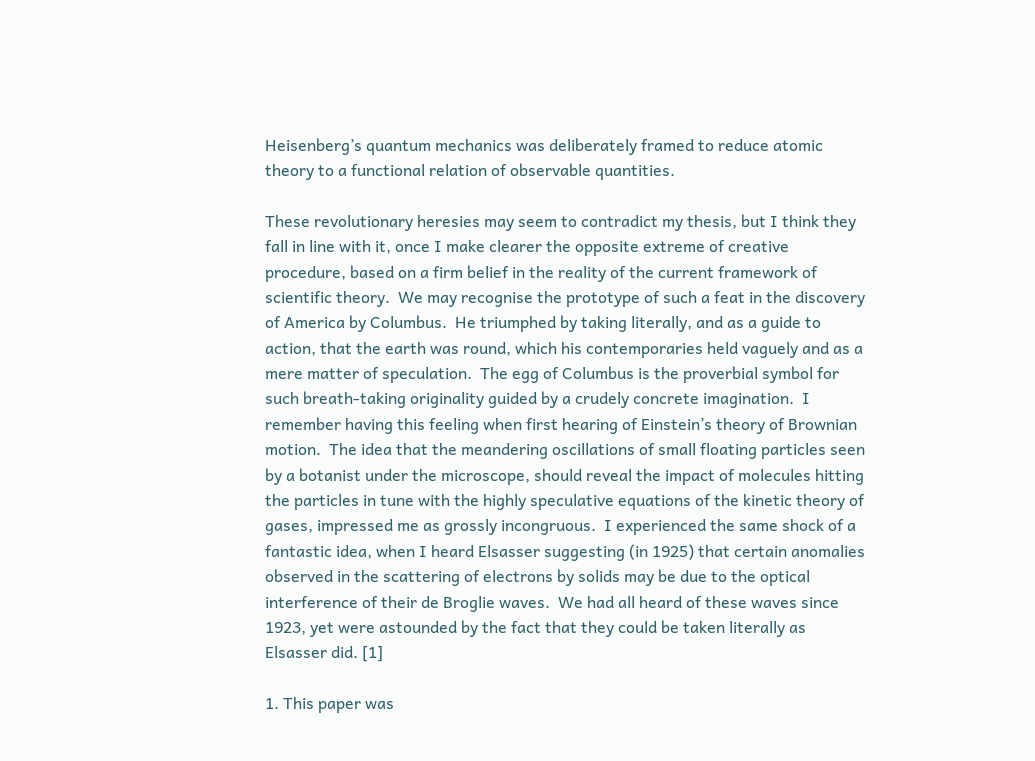Heisenberg’s quantum mechanics was deliberately framed to reduce atomic theory to a functional relation of observable quantities.

These revolutionary heresies may seem to contradict my thesis, but I think they fall in line with it, once I make clearer the opposite extreme of creative procedure, based on a firm belief in the reality of the current framework of scientific theory.  We may recognise the prototype of such a feat in the discovery of America by Columbus.  He triumphed by taking literally, and as a guide to action, that the earth was round, which his contemporaries held vaguely and as a mere matter of speculation.  The egg of Columbus is the proverbial symbol for such breath-taking originality guided by a crudely concrete imagination.  I remember having this feeling when first hearing of Einstein’s theory of Brownian motion.  The idea that the meandering oscillations of small floating particles seen by a botanist under the microscope, should reveal the impact of molecules hitting the particles in tune with the highly speculative equations of the kinetic theory of gases, impressed me as grossly incongruous.  I experienced the same shock of a fantastic idea, when I heard Elsasser suggesting (in 1925) that certain anomalies observed in the scattering of electrons by solids may be due to the optical interference of their de Broglie waves.  We had all heard of these waves since 1923, yet were astounded by the fact that they could be taken literally as Elsasser did. [1]

1. This paper was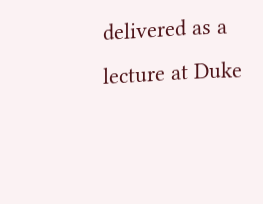delivered as a lecture at Duke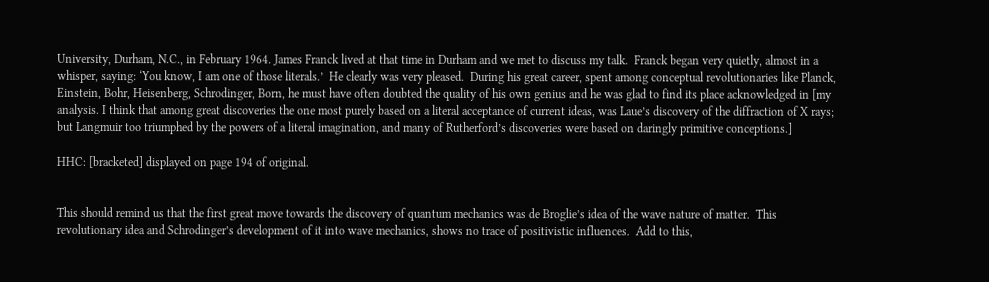University, Durham, N.C., in February 1964. James Franck lived at that time in Durham and we met to discuss my talk.  Franck began very quietly, almost in a whisper, saying: ‘You know, I am one of those literals.’  He clearly was very pleased.  During his great career, spent among conceptual revolutionaries like Planck, Einstein, Bohr, Heisenberg, Schrodinger, Born, he must have often doubted the quality of his own genius and he was glad to find its place acknowledged in [my analysis. I think that among great discoveries the one most purely based on a literal acceptance of current ideas, was Laue’s discovery of the diffraction of X rays; but Langmuir too triumphed by the powers of a literal imagination, and many of Rutherford’s discoveries were based on daringly primitive conceptions.]

HHC: [bracketed] displayed on page 194 of original.


This should remind us that the first great move towards the discovery of quantum mechanics was de Broglie’s idea of the wave nature of matter.  This revolutionary idea and Schrodinger’s development of it into wave mechanics, shows no trace of positivistic influences.  Add to this,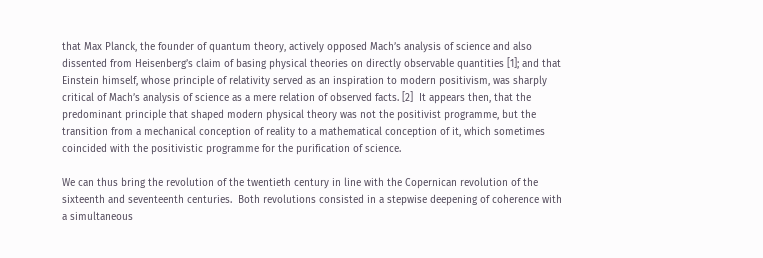that Max Planck, the founder of quantum theory, actively opposed Mach’s analysis of science and also dissented from Heisenberg’s claim of basing physical theories on directly observable quantities [1]; and that Einstein himself, whose principle of relativity served as an inspiration to modern positivism, was sharply critical of Mach’s analysis of science as a mere relation of observed facts. [2]  It appears then, that the predominant principle that shaped modern physical theory was not the positivist programme, but the transition from a mechanical conception of reality to a mathematical conception of it, which sometimes coincided with the positivistic programme for the purification of science.

We can thus bring the revolution of the twentieth century in line with the Copernican revolution of the sixteenth and seventeenth centuries.  Both revolutions consisted in a stepwise deepening of coherence with a simultaneous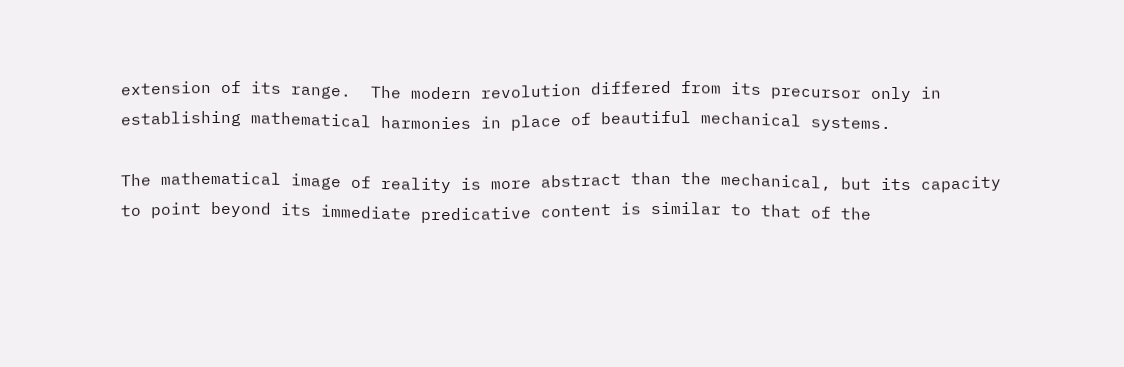extension of its range.  The modern revolution differed from its precursor only in establishing mathematical harmonies in place of beautiful mechanical systems.

The mathematical image of reality is more abstract than the mechanical, but its capacity to point beyond its immediate predicative content is similar to that of the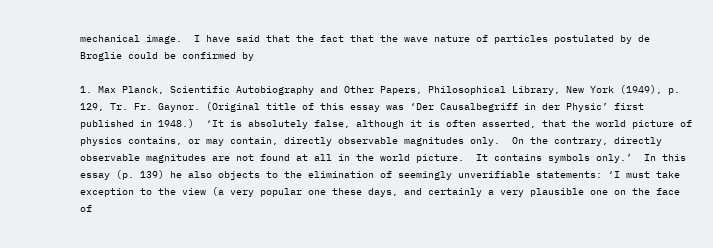mechanical image.  I have said that the fact that the wave nature of particles postulated by de Broglie could be confirmed by

1. Max Planck, Scientific Autobiography and Other Papers, Philosophical Library, New York (1949), p. 129, Tr. Fr. Gaynor. (Original title of this essay was ‘Der Causalbegriff in der Physic’ first published in 1948.)  ‘It is absolutely false, although it is often asserted, that the world picture of physics contains, or may contain, directly observable magnitudes only.  On the contrary, directly observable magnitudes are not found at all in the world picture.  It contains symbols only.’  In this essay (p. 139) he also objects to the elimination of seemingly unverifiable statements: ‘I must take exception to the view (a very popular one these days, and certainly a very plausible one on the face of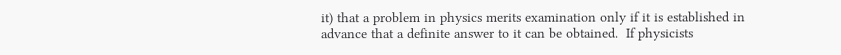it) that a problem in physics merits examination only if it is established in advance that a definite answer to it can be obtained.  If physicists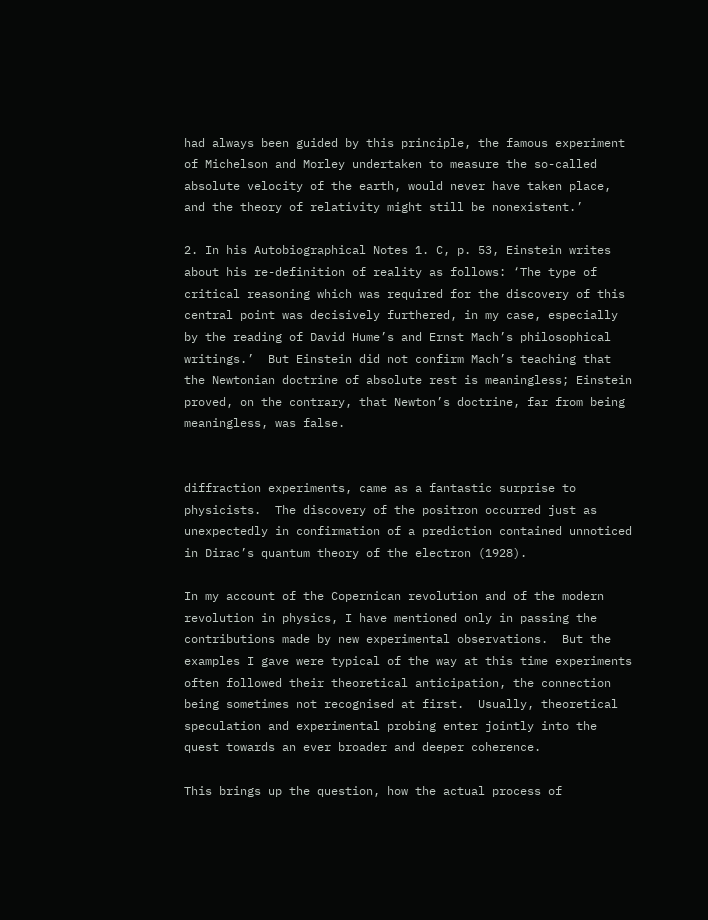had always been guided by this principle, the famous experiment of Michelson and Morley undertaken to measure the so-called absolute velocity of the earth, would never have taken place, and the theory of relativity might still be nonexistent.’

2. In his Autobiographical Notes 1. C, p. 53, Einstein writes about his re-definition of reality as follows: ‘The type of critical reasoning which was required for the discovery of this central point was decisively furthered, in my case, especially by the reading of David Hume’s and Ernst Mach’s philosophical writings.’  But Einstein did not confirm Mach’s teaching that the Newtonian doctrine of absolute rest is meaningless; Einstein proved, on the contrary, that Newton’s doctrine, far from being meaningless, was false.


diffraction experiments, came as a fantastic surprise to physicists.  The discovery of the positron occurred just as unexpectedly in confirmation of a prediction contained unnoticed in Dirac’s quantum theory of the electron (1928).

In my account of the Copernican revolution and of the modern revolution in physics, I have mentioned only in passing the contributions made by new experimental observations.  But the examples I gave were typical of the way at this time experiments often followed their theoretical anticipation, the connection being sometimes not recognised at first.  Usually, theoretical speculation and experimental probing enter jointly into the quest towards an ever broader and deeper coherence.

This brings up the question, how the actual process of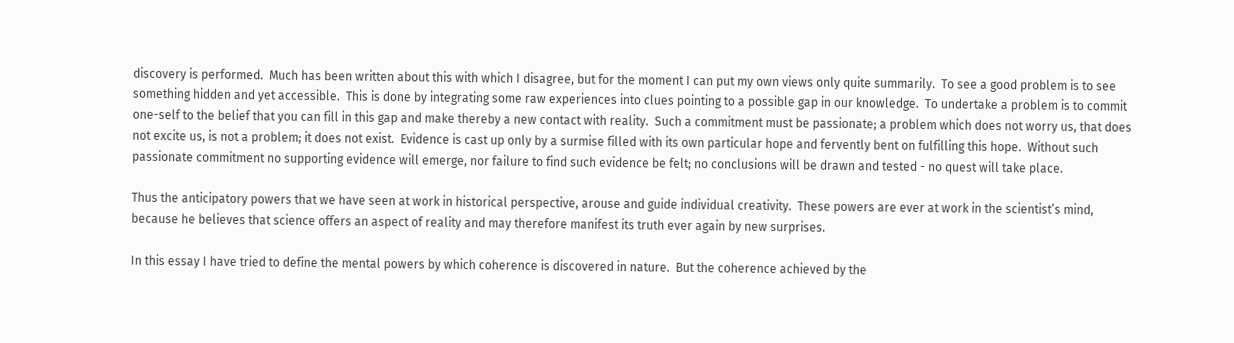discovery is performed.  Much has been written about this with which I disagree, but for the moment I can put my own views only quite summarily.  To see a good problem is to see something hidden and yet accessible.  This is done by integrating some raw experiences into clues pointing to a possible gap in our knowledge.  To undertake a problem is to commit one-self to the belief that you can fill in this gap and make thereby a new contact with reality.  Such a commitment must be passionate; a problem which does not worry us, that does not excite us, is not a problem; it does not exist.  Evidence is cast up only by a surmise filled with its own particular hope and fervently bent on fulfilling this hope.  Without such passionate commitment no supporting evidence will emerge, nor failure to find such evidence be felt; no conclusions will be drawn and tested - no quest will take place.

Thus the anticipatory powers that we have seen at work in historical perspective, arouse and guide individual creativity.  These powers are ever at work in the scientist’s mind, because he believes that science offers an aspect of reality and may therefore manifest its truth ever again by new surprises.

In this essay I have tried to define the mental powers by which coherence is discovered in nature.  But the coherence achieved by the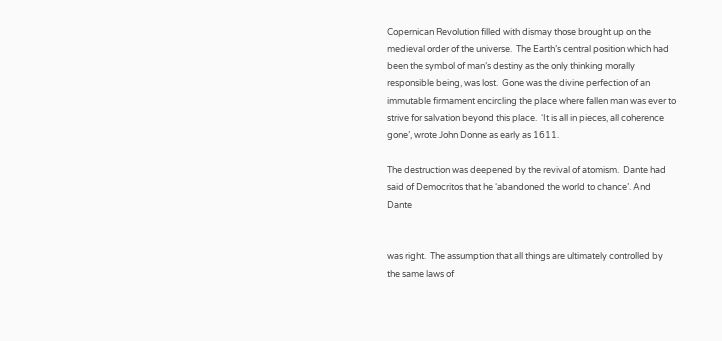Copernican Revolution filled with dismay those brought up on the medieval order of the universe.  The Earth’s central position which had been the symbol of man’s destiny as the only thinking morally responsible being, was lost.  Gone was the divine perfection of an immutable firmament encircling the place where fallen man was ever to strive for salvation beyond this place.  ‘It is all in pieces, all coherence gone’, wrote John Donne as early as 1611.

The destruction was deepened by the revival of atomism.  Dante had said of Democritos that he ‘abandoned the world to chance’. And Dante


was right.  The assumption that all things are ultimately controlled by the same laws of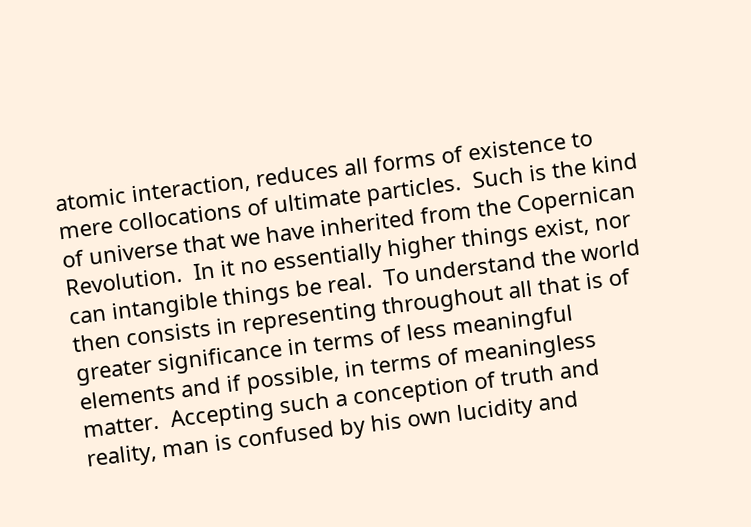atomic interaction, reduces all forms of existence to mere collocations of ultimate particles.  Such is the kind of universe that we have inherited from the Copernican Revolution.  In it no essentially higher things exist, nor can intangible things be real.  To understand the world then consists in representing throughout all that is of greater significance in terms of less meaningful elements and if possible, in terms of meaningless matter.  Accepting such a conception of truth and reality, man is confused by his own lucidity and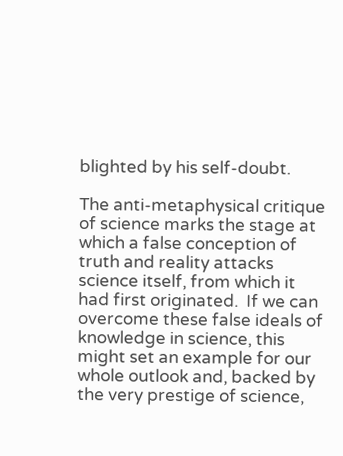blighted by his self-doubt.

The anti-metaphysical critique of science marks the stage at which a false conception of truth and reality attacks science itself, from which it had first originated.  If we can overcome these false ideals of knowledge in science, this might set an example for our whole outlook and, backed by the very prestige of science,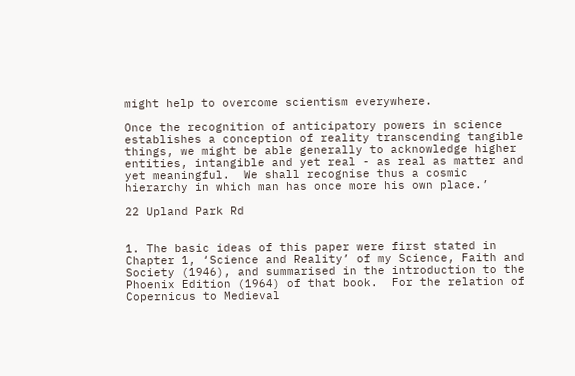might help to overcome scientism everywhere.

Once the recognition of anticipatory powers in science establishes a conception of reality transcending tangible things, we might be able generally to acknowledge higher entities, intangible and yet real - as real as matter and yet meaningful.  We shall recognise thus a cosmic hierarchy in which man has once more his own place.’

22 Upland Park Rd


1. The basic ideas of this paper were first stated in Chapter 1, ‘Science and Reality’ of my Science, Faith and Society (1946), and summarised in the introduction to the Phoenix Edition (1964) of that book.  For the relation of Copernicus to Medieval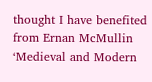thought I have benefited from Ernan McMullin ‘Medieval and Modern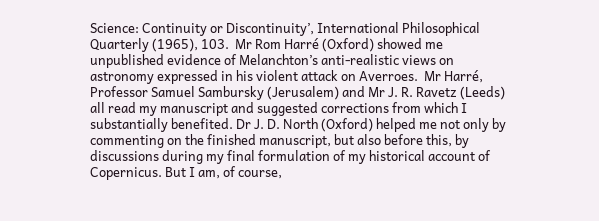Science: Continuity or Discontinuity’, International Philosophical Quarterly (1965), 103.  Mr Rom Harré (Oxford) showed me unpublished evidence of Melanchton’s anti-realistic views on astronomy expressed in his violent attack on Averroes.  Mr Harré, Professor Samuel Sambursky (Jerusalem) and Mr J. R. Ravetz (Leeds) all read my manuscript and suggested corrections from which I substantially benefited. Dr J. D. North (Oxford) helped me not only by commenting on the finished manuscript, but also before this, by discussions during my final formulation of my historical account of Copernicus. But I am, of course,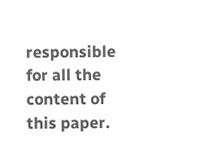responsible for all the content of this paper.